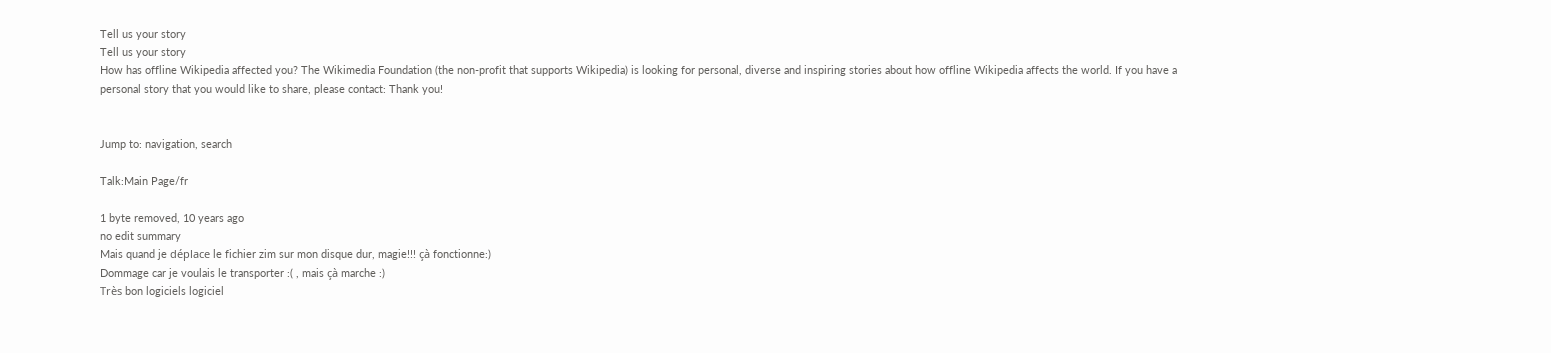Tell us your story
Tell us your story
How has offline Wikipedia affected you? The Wikimedia Foundation (the non-profit that supports Wikipedia) is looking for personal, diverse and inspiring stories about how offline Wikipedia affects the world. If you have a personal story that you would like to share, please contact: Thank you!


Jump to: navigation, search

Talk:Main Page/fr

1 byte removed, 10 years ago
no edit summary
Mais quand je déplace le fichier zim sur mon disque dur, magie!!! çà fonctionne:)
Dommage car je voulais le transporter :( , mais çà marche :)
Très bon logiciels logiciel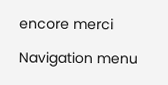encore merci

Navigation menu